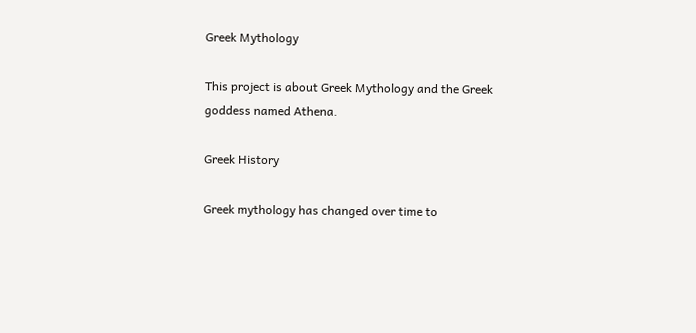Greek Mythology

This project is about Greek Mythology and the Greek goddess named Athena.

Greek History

Greek mythology has changed over time to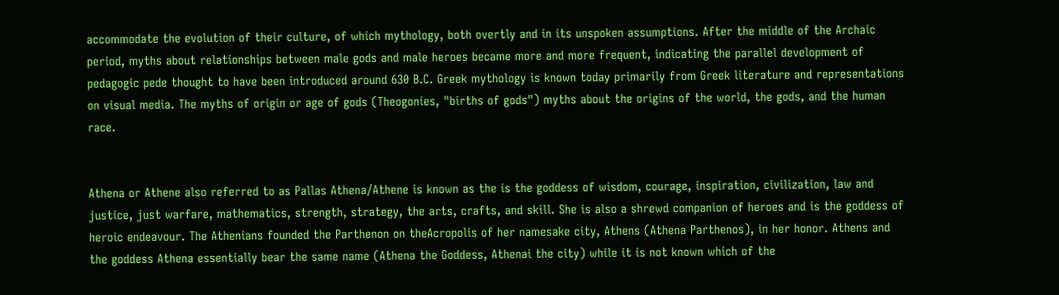accommodate the evolution of their culture, of which mythology, both overtly and in its unspoken assumptions. After the middle of the Archaic period, myths about relationships between male gods and male heroes became more and more frequent, indicating the parallel development of pedagogic pede thought to have been introduced around 630 B.C. Greek mythology is known today primarily from Greek literature and representations on visual media. The myths of origin or age of gods (Theogonies, "births of gods") myths about the origins of the world, the gods, and the human race.


Athena or Athene also referred to as Pallas Athena/Athene is known as the is the goddess of wisdom, courage, inspiration, civilization, law and justice, just warfare, mathematics, strength, strategy, the arts, crafts, and skill. She is also a shrewd companion of heroes and is the goddess of heroic endeavour. The Athenians founded the Parthenon on theAcropolis of her namesake city, Athens (Athena Parthenos), in her honor. Athens and the goddess Athena essentially bear the same name (Athena the Goddess, Athenai the city) while it is not known which of the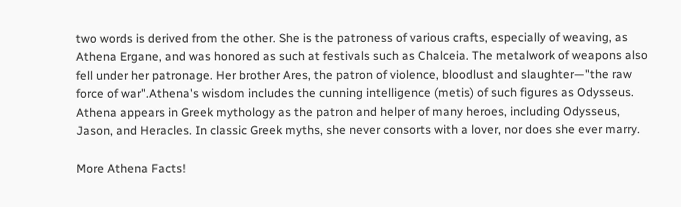two words is derived from the other. She is the patroness of various crafts, especially of weaving, as Athena Ergane, and was honored as such at festivals such as Chalceia. The metalwork of weapons also fell under her patronage. Her brother Ares, the patron of violence, bloodlust and slaughter—"the raw force of war".Athena's wisdom includes the cunning intelligence (metis) of such figures as Odysseus. Athena appears in Greek mythology as the patron and helper of many heroes, including Odysseus, Jason, and Heracles. In classic Greek myths, she never consorts with a lover, nor does she ever marry.

More Athena Facts!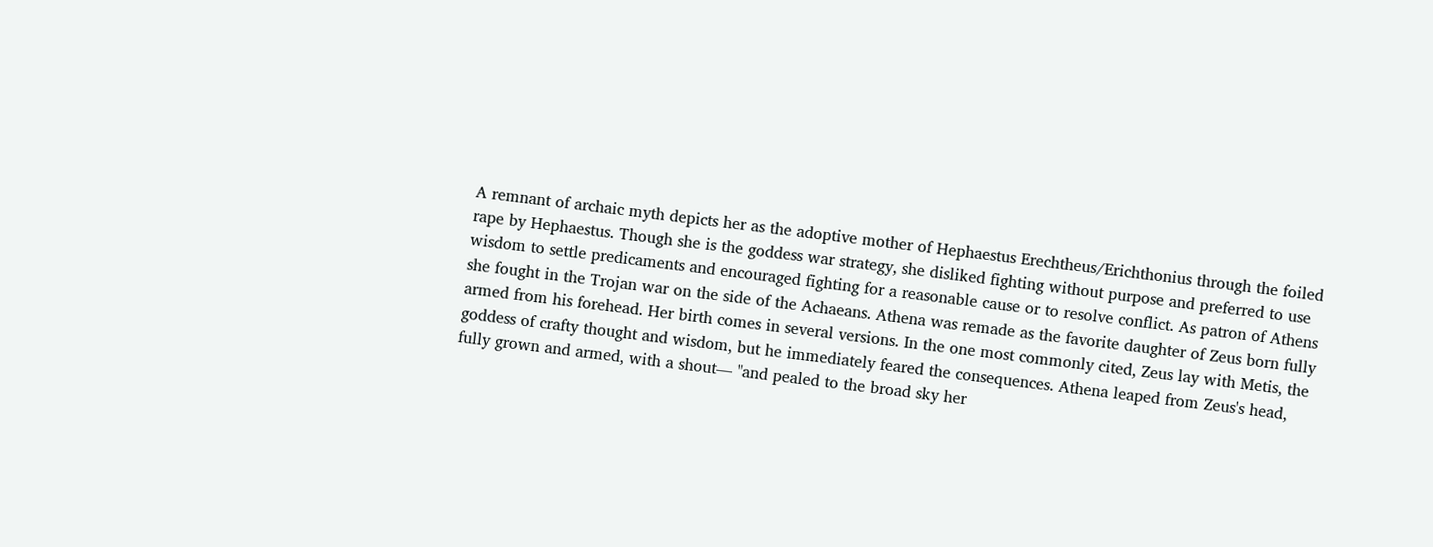A remnant of archaic myth depicts her as the adoptive mother of Hephaestus Erechtheus/Erichthonius through the foiled rape by Hephaestus. Though she is the goddess war strategy, she disliked fighting without purpose and preferred to use wisdom to settle predicaments and encouraged fighting for a reasonable cause or to resolve conflict. As patron of Athens she fought in the Trojan war on the side of the Achaeans. Athena was remade as the favorite daughter of Zeus born fully armed from his forehead. Her birth comes in several versions. In the one most commonly cited, Zeus lay with Metis, the goddess of crafty thought and wisdom, but he immediately feared the consequences. Athena leaped from Zeus's head, fully grown and armed, with a shout— "and pealed to the broad sky her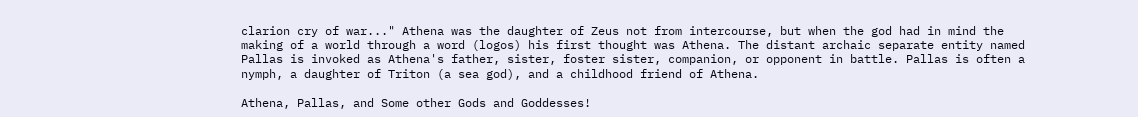clarion cry of war..." Athena was the daughter of Zeus not from intercourse, but when the god had in mind the making of a world through a word (logos) his first thought was Athena. The distant archaic separate entity named Pallas is invoked as Athena's father, sister, foster sister, companion, or opponent in battle. Pallas is often a nymph, a daughter of Triton (a sea god), and a childhood friend of Athena.

Athena, Pallas, and Some other Gods and Goddesses!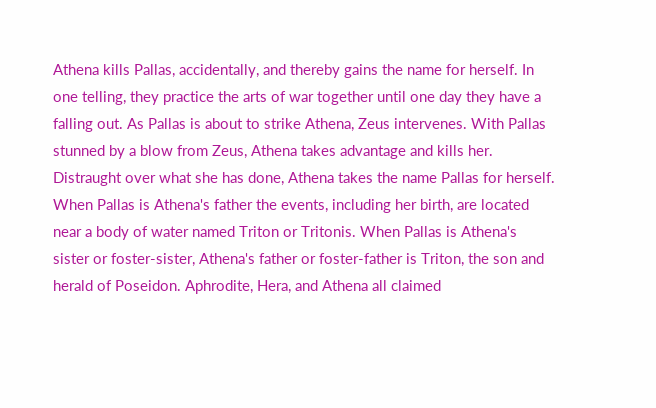Athena kills Pallas, accidentally, and thereby gains the name for herself. In one telling, they practice the arts of war together until one day they have a falling out. As Pallas is about to strike Athena, Zeus intervenes. With Pallas stunned by a blow from Zeus, Athena takes advantage and kills her. Distraught over what she has done, Athena takes the name Pallas for herself. When Pallas is Athena's father the events, including her birth, are located near a body of water named Triton or Tritonis. When Pallas is Athena's sister or foster-sister, Athena's father or foster-father is Triton, the son and herald of Poseidon. Aphrodite, Hera, and Athena all claimed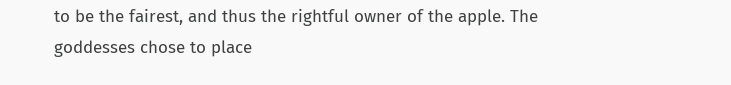to be the fairest, and thus the rightful owner of the apple. The goddesses chose to place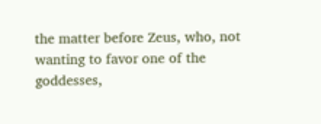the matter before Zeus, who, not wanting to favor one of the goddesses,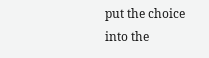put the choice into the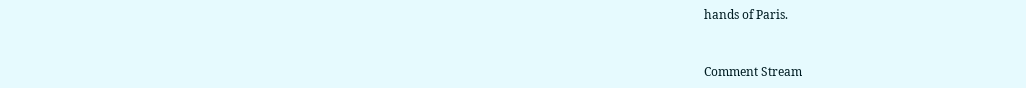hands of Paris.


Comment Stream